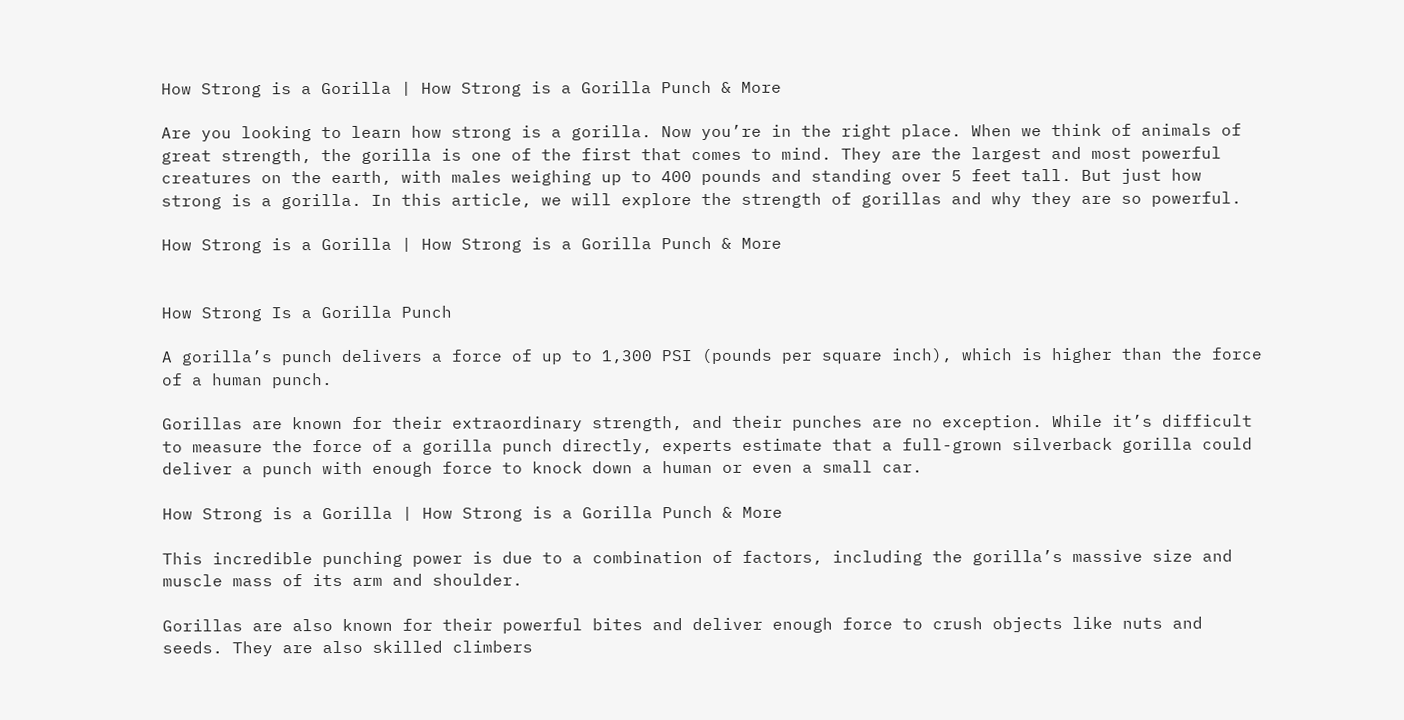How Strong is a Gorilla | How Strong is a Gorilla Punch & More

Are you looking to learn how strong is a gorilla. Now you’re in the right place. When we think of animals of great strength, the gorilla is one of the first that comes to mind. They are the largest and most powerful creatures on the earth, with males weighing up to 400 pounds and standing over 5 feet tall. But just how strong is a gorilla. In this article, we will explore the strength of gorillas and why they are so powerful.

How Strong is a Gorilla | How Strong is a Gorilla Punch & More


How Strong Is a Gorilla Punch

A gorilla’s punch delivers a force of up to 1,300 PSI (pounds per square inch), which is higher than the force of a human punch.

Gorillas are known for their extraordinary strength, and their punches are no exception. While it’s difficult to measure the force of a gorilla punch directly, experts estimate that a full-grown silverback gorilla could deliver a punch with enough force to knock down a human or even a small car.

How Strong is a Gorilla | How Strong is a Gorilla Punch & More

This incredible punching power is due to a combination of factors, including the gorilla’s massive size and muscle mass of its arm and shoulder.

Gorillas are also known for their powerful bites and deliver enough force to crush objects like nuts and seeds. They are also skilled climbers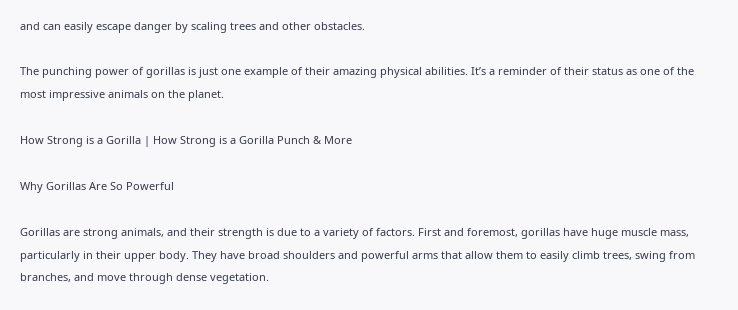and can easily escape danger by scaling trees and other obstacles.

The punching power of gorillas is just one example of their amazing physical abilities. It’s a reminder of their status as one of the most impressive animals on the planet.

How Strong is a Gorilla | How Strong is a Gorilla Punch & More

Why Gorillas Are So Powerful

Gorillas are strong animals, and their strength is due to a variety of factors. First and foremost, gorillas have huge muscle mass, particularly in their upper body. They have broad shoulders and powerful arms that allow them to easily climb trees, swing from branches, and move through dense vegetation.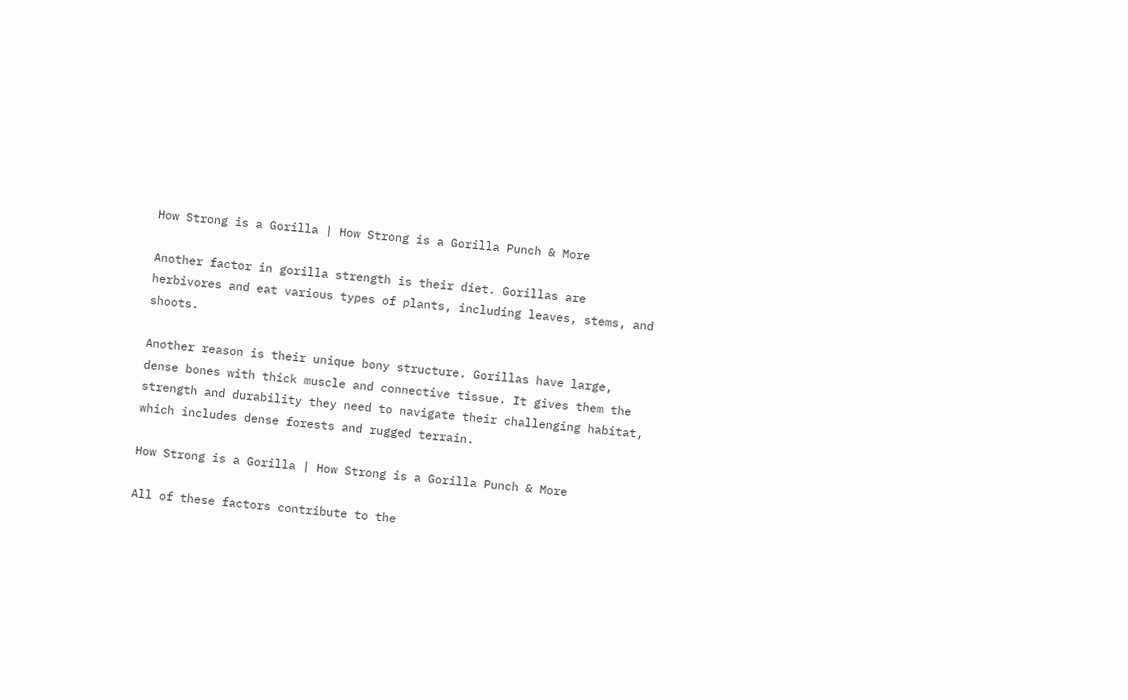How Strong is a Gorilla | How Strong is a Gorilla Punch & More

Another factor in gorilla strength is their diet. Gorillas are herbivores and eat various types of plants, including leaves, stems, and shoots.

Another reason is their unique bony structure. Gorillas have large, dense bones with thick muscle and connective tissue. It gives them the strength and durability they need to navigate their challenging habitat, which includes dense forests and rugged terrain.

How Strong is a Gorilla | How Strong is a Gorilla Punch & More

All of these factors contribute to the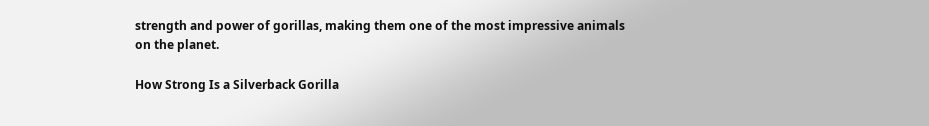strength and power of gorillas, making them one of the most impressive animals on the planet.

How Strong Is a Silverback Gorilla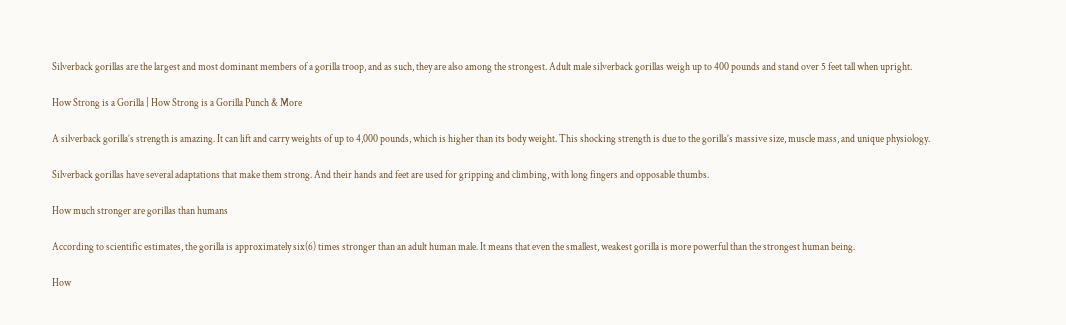Silverback gorillas are the largest and most dominant members of a gorilla troop, and as such, they are also among the strongest. Adult male silverback gorillas weigh up to 400 pounds and stand over 5 feet tall when upright.

How Strong is a Gorilla | How Strong is a Gorilla Punch & More

A silverback gorilla’s strength is amazing. It can lift and carry weights of up to 4,000 pounds, which is higher than its body weight. This shocking strength is due to the gorilla’s massive size, muscle mass, and unique physiology.

Silverback gorillas have several adaptations that make them strong. And their hands and feet are used for gripping and climbing, with long fingers and opposable thumbs.

How much stronger are gorillas than humans

According to scientific estimates, the gorilla is approximately six(6) times stronger than an adult human male. It means that even the smallest, weakest gorilla is more powerful than the strongest human being.

How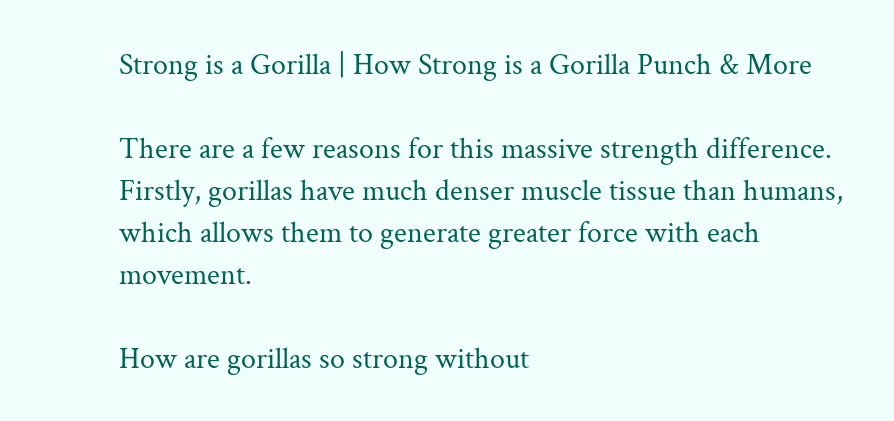Strong is a Gorilla | How Strong is a Gorilla Punch & More

There are a few reasons for this massive strength difference. Firstly, gorillas have much denser muscle tissue than humans, which allows them to generate greater force with each movement.

How are gorillas so strong without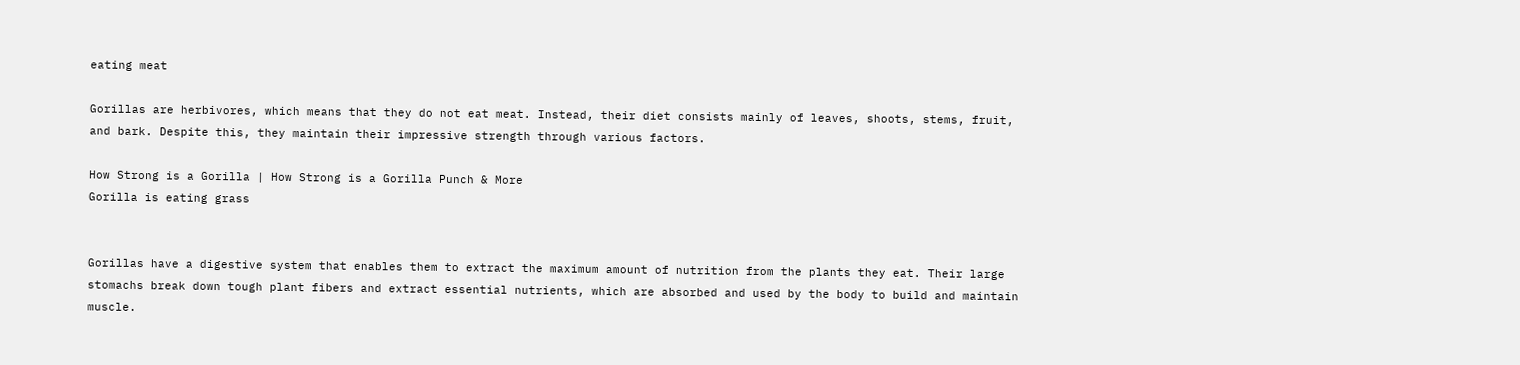eating meat

Gorillas are herbivores, which means that they do not eat meat. Instead, their diet consists mainly of leaves, shoots, stems, fruit, and bark. Despite this, they maintain their impressive strength through various factors.

How Strong is a Gorilla | How Strong is a Gorilla Punch & More
Gorilla is eating grass


Gorillas have a digestive system that enables them to extract the maximum amount of nutrition from the plants they eat. Their large stomachs break down tough plant fibers and extract essential nutrients, which are absorbed and used by the body to build and maintain muscle.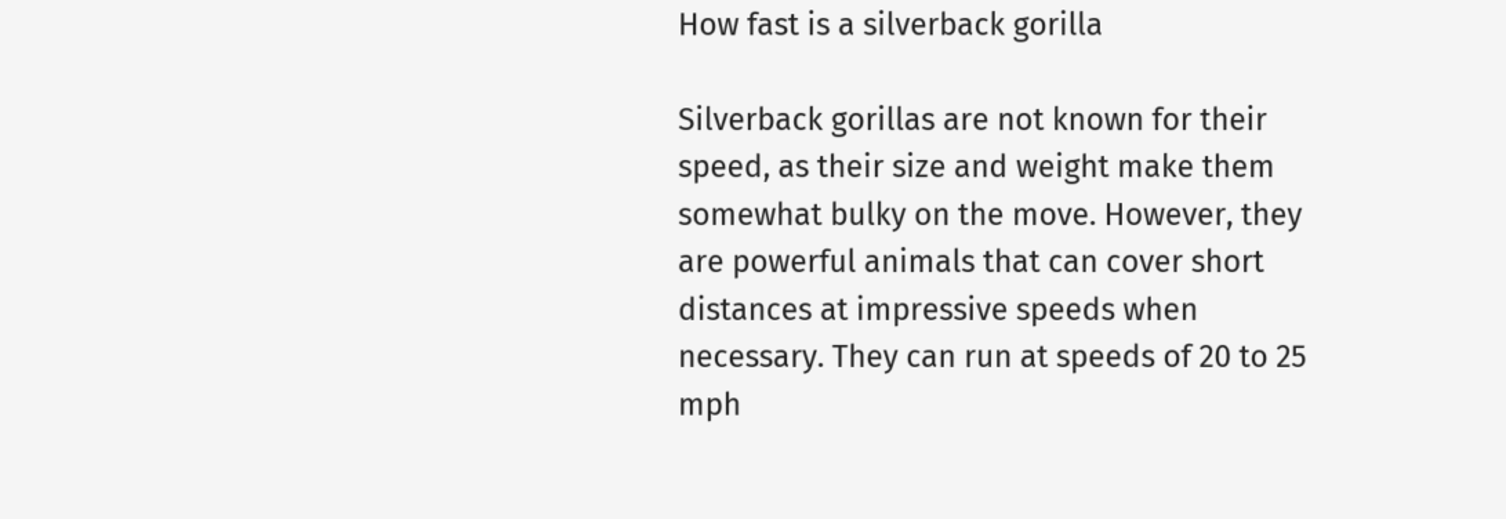How fast is a silverback gorilla

Silverback gorillas are not known for their speed, as their size and weight make them somewhat bulky on the move. However, they are powerful animals that can cover short distances at impressive speeds when necessary. They can run at speeds of 20 to 25 mph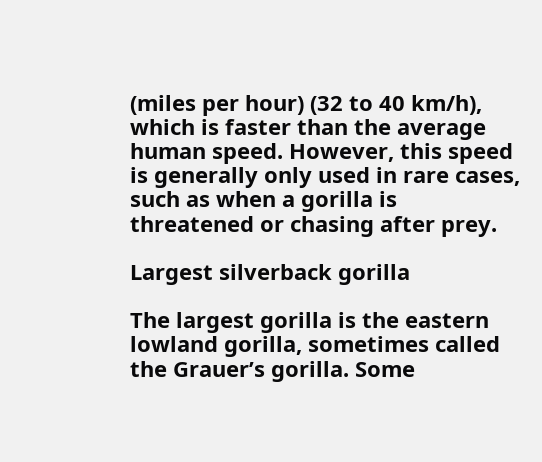(miles per hour) (32 to 40 km/h), which is faster than the average human speed. However, this speed is generally only used in rare cases, such as when a gorilla is threatened or chasing after prey.

Largest silverback gorilla

The largest gorilla is the eastern lowland gorilla, sometimes called the Grauer’s gorilla. Some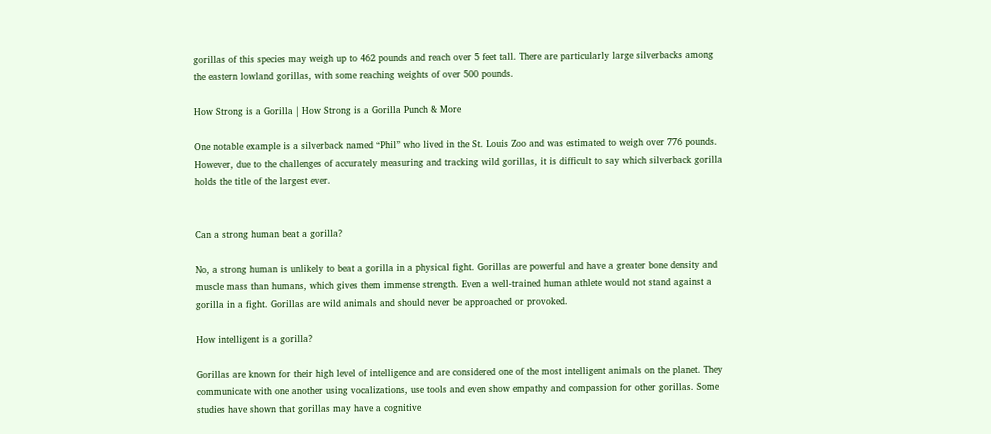gorillas of this species may weigh up to 462 pounds and reach over 5 feet tall. There are particularly large silverbacks among the eastern lowland gorillas, with some reaching weights of over 500 pounds.

How Strong is a Gorilla | How Strong is a Gorilla Punch & More

One notable example is a silverback named “Phil” who lived in the St. Louis Zoo and was estimated to weigh over 776 pounds. However, due to the challenges of accurately measuring and tracking wild gorillas, it is difficult to say which silverback gorilla holds the title of the largest ever.


Can a strong human beat a gorilla?

No, a strong human is unlikely to beat a gorilla in a physical fight. Gorillas are powerful and have a greater bone density and muscle mass than humans, which gives them immense strength. Even a well-trained human athlete would not stand against a gorilla in a fight. Gorillas are wild animals and should never be approached or provoked.

How intelligent is a gorilla?

Gorillas are known for their high level of intelligence and are considered one of the most intelligent animals on the planet. They communicate with one another using vocalizations, use tools and even show empathy and compassion for other gorillas. Some studies have shown that gorillas may have a cognitive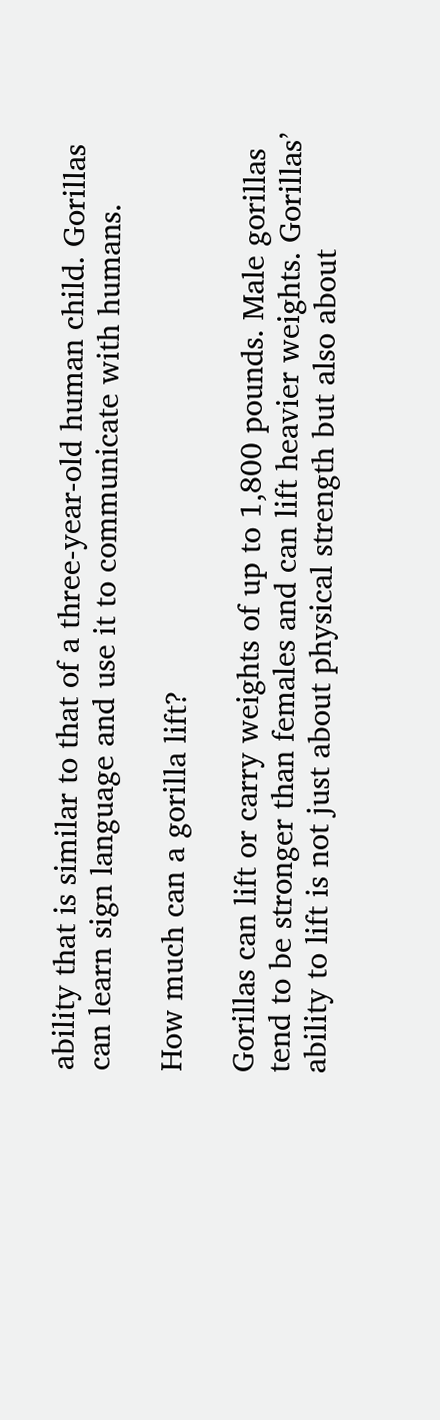ability that is similar to that of a three-year-old human child. Gorillas can learn sign language and use it to communicate with humans.

How much can a gorilla lift?

Gorillas can lift or carry weights of up to 1,800 pounds. Male gorillas tend to be stronger than females and can lift heavier weights. Gorillas’ ability to lift is not just about physical strength but also about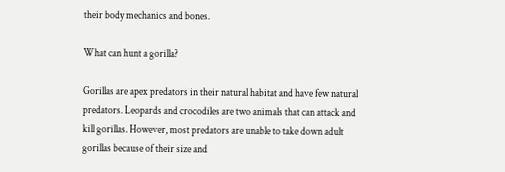their body mechanics and bones.

What can hunt a gorilla?

Gorillas are apex predators in their natural habitat and have few natural predators. Leopards and crocodiles are two animals that can attack and kill gorillas. However, most predators are unable to take down adult gorillas because of their size and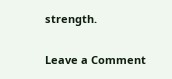strength.

Leave a Comment